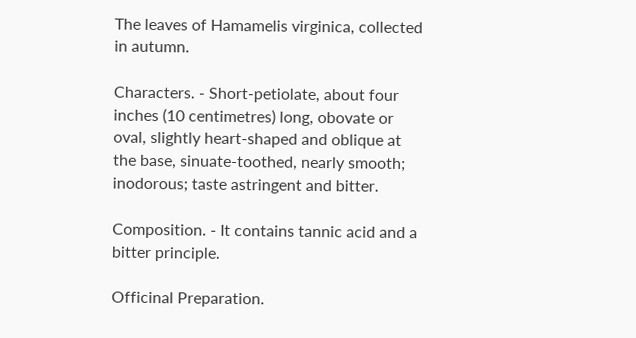The leaves of Hamamelis virginica, collected in autumn.

Characters. - Short-petiolate, about four inches (10 centimetres) long, obovate or oval, slightly heart-shaped and oblique at the base, sinuate-toothed, nearly smooth; inodorous; taste astringent and bitter.

Composition. - It contains tannic acid and a bitter principle.

Officinal Preparation.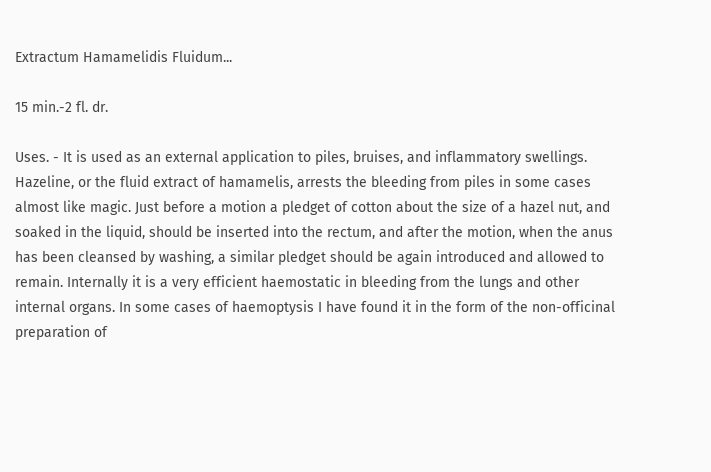Extractum Hamamelidis Fluidum...

15 min.-2 fl. dr.

Uses. - It is used as an external application to piles, bruises, and inflammatory swellings. Hazeline, or the fluid extract of hamamelis, arrests the bleeding from piles in some cases almost like magic. Just before a motion a pledget of cotton about the size of a hazel nut, and soaked in the liquid, should be inserted into the rectum, and after the motion, when the anus has been cleansed by washing, a similar pledget should be again introduced and allowed to remain. Internally it is a very efficient haemostatic in bleeding from the lungs and other internal organs. In some cases of haemoptysis I have found it in the form of the non-officinal preparation of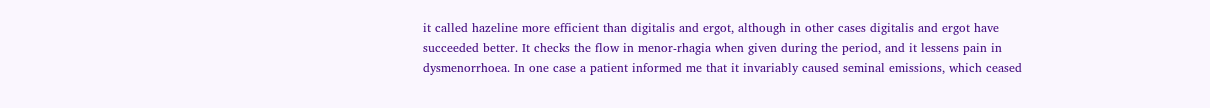it called hazeline more efficient than digitalis and ergot, although in other cases digitalis and ergot have succeeded better. It checks the flow in menor-rhagia when given during the period, and it lessens pain in dysmenorrhoea. In one case a patient informed me that it invariably caused seminal emissions, which ceased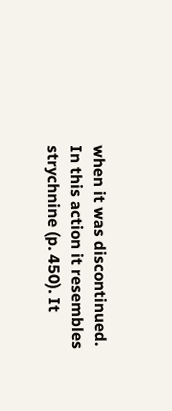when it was discontinued. In this action it resembles strychnine (p. 450). It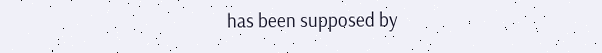has been supposed by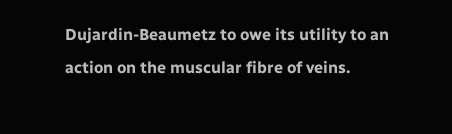Dujardin-Beaumetz to owe its utility to an action on the muscular fibre of veins.